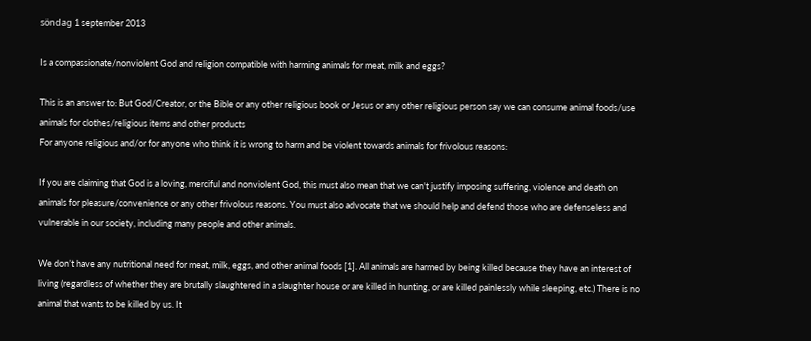söndag 1 september 2013

Is a compassionate/nonviolent God and religion compatible with harming animals for meat, milk and eggs?

This is an answer to: But God/Creator, or the Bible or any other religious book or Jesus or any other religious person say we can consume animal foods/use animals for clothes/religious items and other products
For anyone religious and/or for anyone who think it is wrong to harm and be violent towards animals for frivolous reasons:

If you are claiming that God is a loving, merciful and nonviolent God, this must also mean that we can't justify imposing suffering, violence and death on animals for pleasure/convenience or any other frivolous reasons. You must also advocate that we should help and defend those who are defenseless and vulnerable in our society, including many people and other animals.

We don’t have any nutritional need for meat, milk, eggs, and other animal foods [1]. All animals are harmed by being killed because they have an interest of living (regardless of whether they are brutally slaughtered in a slaughter house or are killed in hunting, or are killed painlessly while sleeping, etc.) There is no animal that wants to be killed by us. It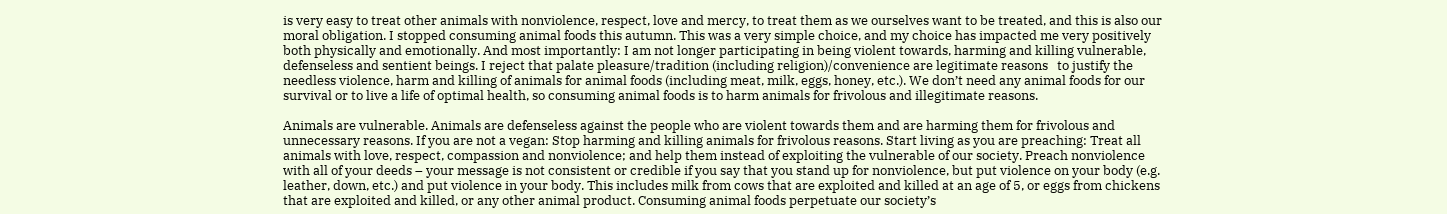is very easy to treat other animals with nonviolence, respect, love and mercy, to treat them as we ourselves want to be treated, and this is also our moral obligation. I stopped consuming animal foods this autumn. This was a very simple choice, and my choice has impacted me very positively both physically and emotionally. And most importantly: I am not longer participating in being violent towards, harming and killing vulnerable, defenseless and sentient beings. I reject that palate pleasure/tradition (including religion)/convenience are legitimate reasons   to justify the needless violence, harm and killing of animals for animal foods (including meat, milk, eggs, honey, etc.). We don’t need any animal foods for our survival or to live a life of optimal health, so consuming animal foods is to harm animals for frivolous and illegitimate reasons.

Animals are vulnerable. Animals are defenseless against the people who are violent towards them and are harming them for frivolous and unnecessary reasons. If you are not a vegan: Stop harming and killing animals for frivolous reasons. Start living as you are preaching: Treat all animals with love, respect, compassion and nonviolence; and help them instead of exploiting the vulnerable of our society. Preach nonviolence with all of your deeds – your message is not consistent or credible if you say that you stand up for nonviolence, but put violence on your body (e.g. leather, down, etc.) and put violence in your body. This includes milk from cows that are exploited and killed at an age of 5, or eggs from chickens that are exploited and killed, or any other animal product. Consuming animal foods perpetuate our society’s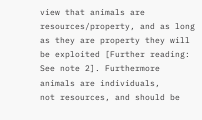view that animals are resources/property, and as long as they are property they will be exploited [Further reading: See note 2]. Furthermore animals are individuals,
not resources, and should be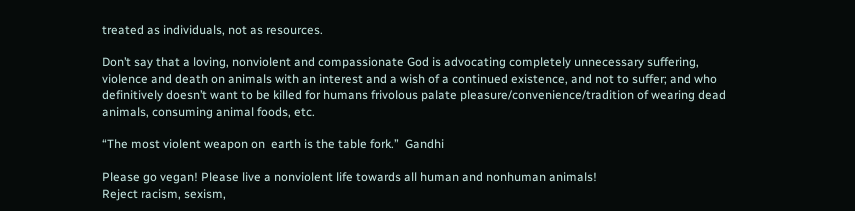treated as individuals, not as resources.

Don’t say that a loving, nonviolent and compassionate God is advocating completely unnecessary suffering, violence and death on animals with an interest and a wish of a continued existence, and not to suffer; and who definitively doesn’t want to be killed for humans frivolous palate pleasure/convenience/tradition of wearing dead animals, consuming animal foods, etc.

“The most violent weapon on  earth is the table fork.”  Gandhi

Please go vegan! Please live a nonviolent life towards all human and nonhuman animals!
Reject racism, sexism,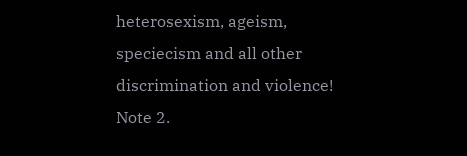heterosexism, ageism, speciecism and all other discrimination and violence!
Note 2.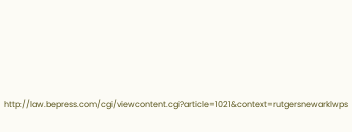http://law.bepress.com/cgi/viewcontent.cgi?article=1021&context=rutgersnewarklwps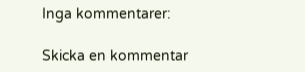Inga kommentarer:

Skicka en kommentar